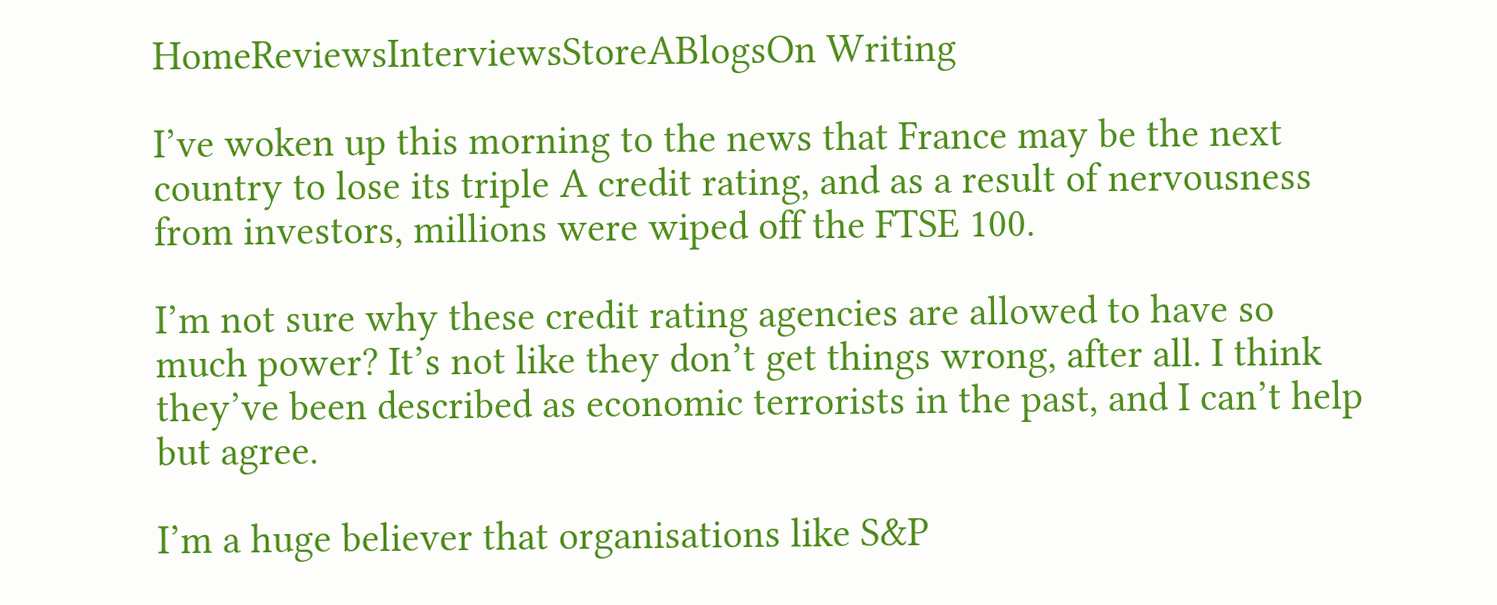HomeReviewsInterviewsStoreABlogsOn Writing

I’ve woken up this morning to the news that France may be the next country to lose its triple A credit rating, and as a result of nervousness from investors, millions were wiped off the FTSE 100.

I’m not sure why these credit rating agencies are allowed to have so much power? It’s not like they don’t get things wrong, after all. I think they’ve been described as economic terrorists in the past, and I can’t help but agree.

I’m a huge believer that organisations like S&P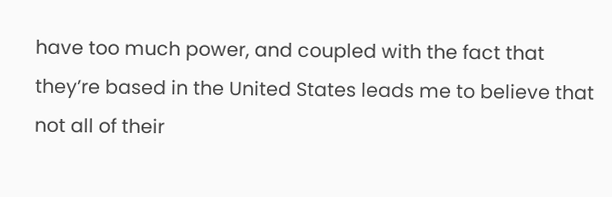have too much power, and coupled with the fact that they’re based in the United States leads me to believe that not all of their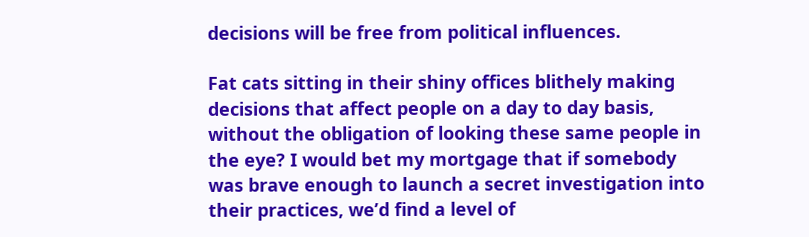decisions will be free from political influences.

Fat cats sitting in their shiny offices blithely making decisions that affect people on a day to day basis, without the obligation of looking these same people in the eye? I would bet my mortgage that if somebody was brave enough to launch a secret investigation into their practices, we’d find a level of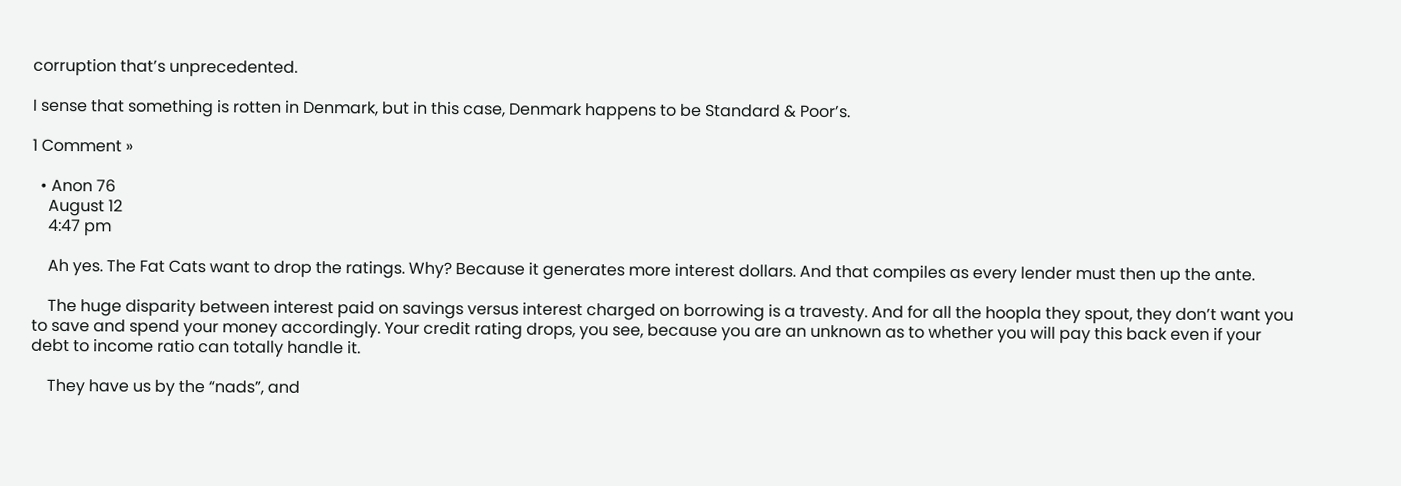corruption that’s unprecedented.

I sense that something is rotten in Denmark, but in this case, Denmark happens to be Standard & Poor’s.

1 Comment »

  • Anon 76
    August 12
    4:47 pm

    Ah yes. The Fat Cats want to drop the ratings. Why? Because it generates more interest dollars. And that compiles as every lender must then up the ante.

    The huge disparity between interest paid on savings versus interest charged on borrowing is a travesty. And for all the hoopla they spout, they don’t want you to save and spend your money accordingly. Your credit rating drops, you see, because you are an unknown as to whether you will pay this back even if your debt to income ratio can totally handle it.

    They have us by the “nads”, and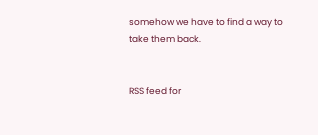somehow we have to find a way to take them back.


RSS feed for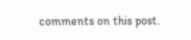comments on this post.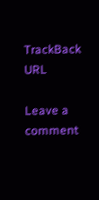TrackBack URL

Leave a comment